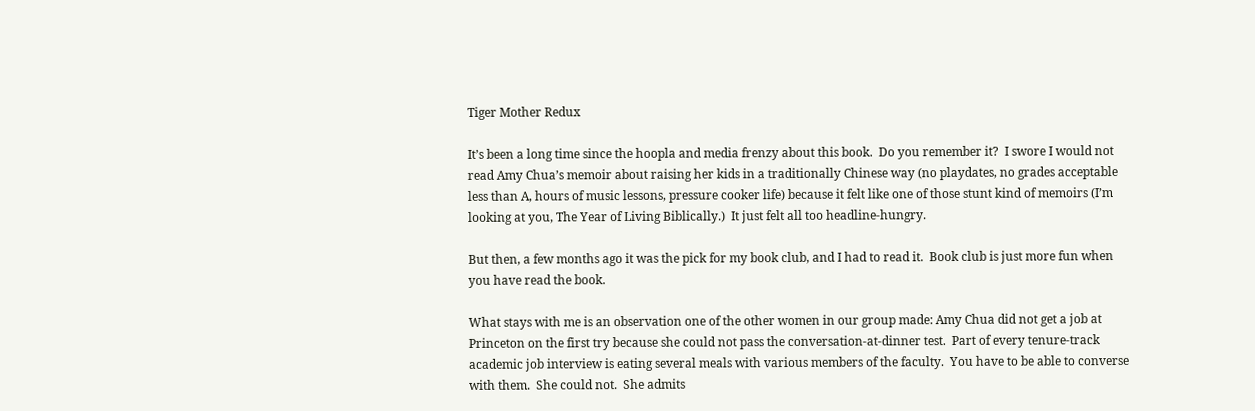Tiger Mother Redux

It’s been a long time since the hoopla and media frenzy about this book.  Do you remember it?  I swore I would not read Amy Chua’s memoir about raising her kids in a traditionally Chinese way (no playdates, no grades acceptable less than A, hours of music lessons, pressure cooker life) because it felt like one of those stunt kind of memoirs (I’m looking at you, The Year of Living Biblically.)  It just felt all too headline-hungry.

But then, a few months ago it was the pick for my book club, and I had to read it.  Book club is just more fun when you have read the book.

What stays with me is an observation one of the other women in our group made: Amy Chua did not get a job at Princeton on the first try because she could not pass the conversation-at-dinner test.  Part of every tenure-track academic job interview is eating several meals with various members of the faculty.  You have to be able to converse with them.  She could not.  She admits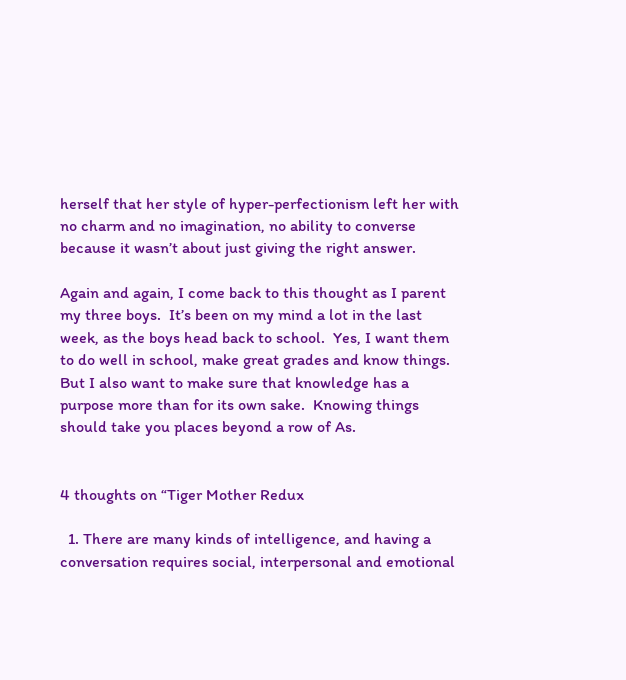herself that her style of hyper-perfectionism left her with no charm and no imagination, no ability to converse because it wasn’t about just giving the right answer.

Again and again, I come back to this thought as I parent my three boys.  It’s been on my mind a lot in the last week, as the boys head back to school.  Yes, I want them to do well in school, make great grades and know things.  But I also want to make sure that knowledge has a purpose more than for its own sake.  Knowing things should take you places beyond a row of As.


4 thoughts on “Tiger Mother Redux

  1. There are many kinds of intelligence, and having a conversation requires social, interpersonal and emotional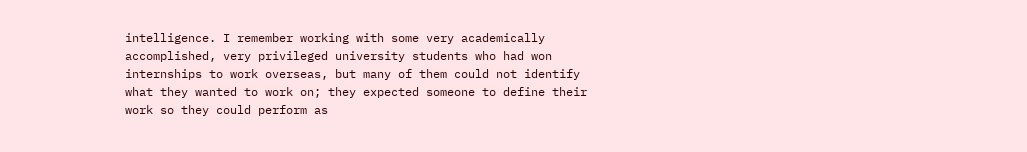intelligence. I remember working with some very academically accomplished, very privileged university students who had won internships to work overseas, but many of them could not identify what they wanted to work on; they expected someone to define their work so they could perform as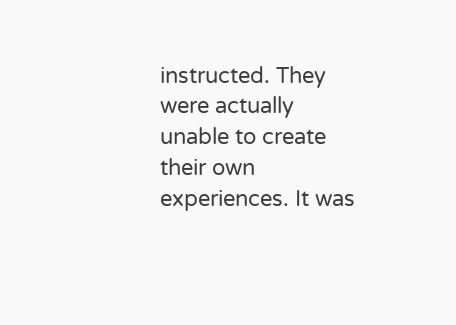instructed. They were actually unable to create their own experiences. It was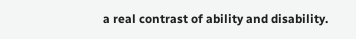a real contrast of ability and disability.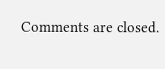Comments are closed.